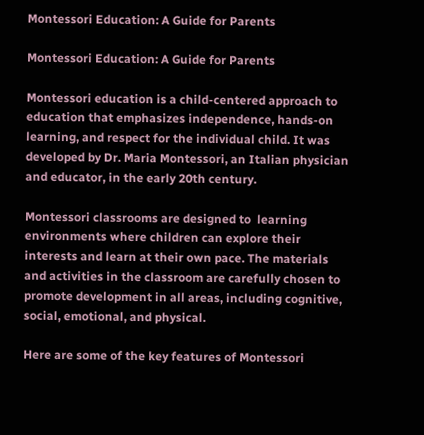Montessori Education: A Guide for Parents

Montessori Education: A Guide for Parents

Montessori education is a child-centered approach to education that emphasizes independence, hands-on learning, and respect for the individual child. It was developed by Dr. Maria Montessori, an Italian physician and educator, in the early 20th century.

Montessori classrooms are designed to  learning environments where children can explore their interests and learn at their own pace. The materials and activities in the classroom are carefully chosen to promote development in all areas, including cognitive, social, emotional, and physical.

Here are some of the key features of Montessori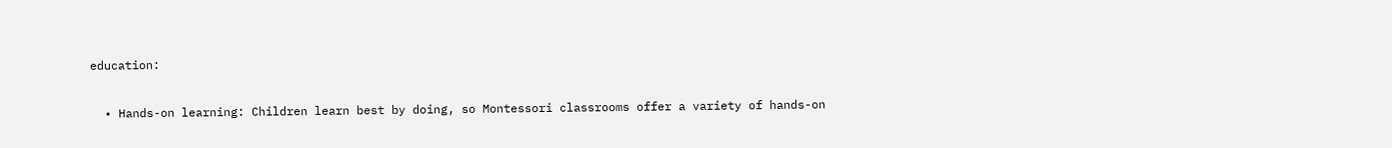education:

  • Hands-on learning: Children learn best by doing, so Montessori classrooms offer a variety of hands-on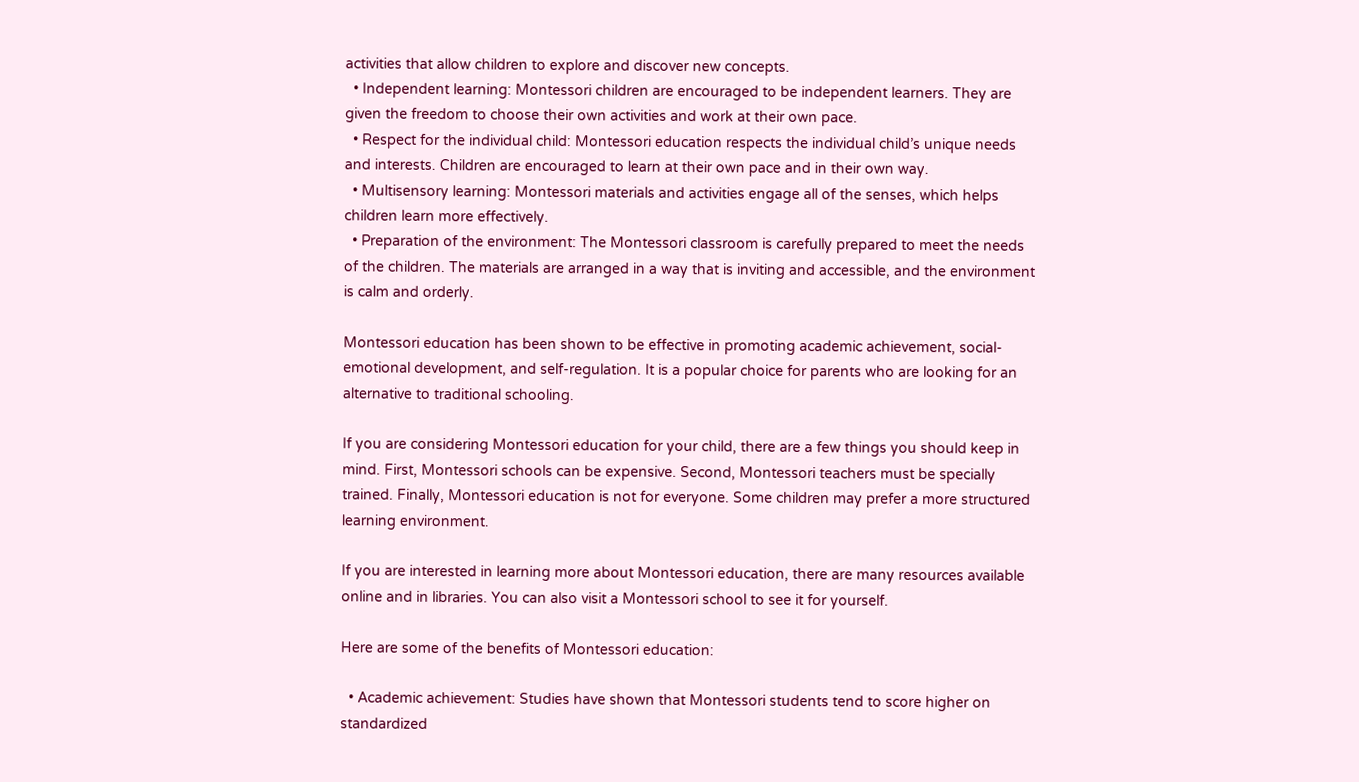activities that allow children to explore and discover new concepts.
  • Independent learning: Montessori children are encouraged to be independent learners. They are given the freedom to choose their own activities and work at their own pace.
  • Respect for the individual child: Montessori education respects the individual child’s unique needs and interests. Children are encouraged to learn at their own pace and in their own way.
  • Multisensory learning: Montessori materials and activities engage all of the senses, which helps children learn more effectively.
  • Preparation of the environment: The Montessori classroom is carefully prepared to meet the needs of the children. The materials are arranged in a way that is inviting and accessible, and the environment is calm and orderly.

Montessori education has been shown to be effective in promoting academic achievement, social-emotional development, and self-regulation. It is a popular choice for parents who are looking for an alternative to traditional schooling.

If you are considering Montessori education for your child, there are a few things you should keep in mind. First, Montessori schools can be expensive. Second, Montessori teachers must be specially trained. Finally, Montessori education is not for everyone. Some children may prefer a more structured learning environment.

If you are interested in learning more about Montessori education, there are many resources available online and in libraries. You can also visit a Montessori school to see it for yourself.

Here are some of the benefits of Montessori education:

  • Academic achievement: Studies have shown that Montessori students tend to score higher on standardized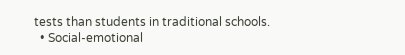tests than students in traditional schools.
  • Social-emotional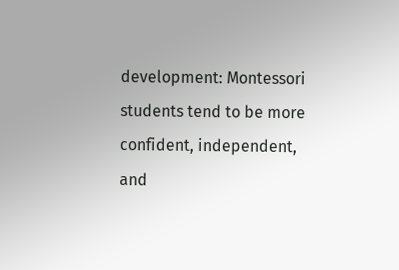development: Montessori students tend to be more confident, independent, and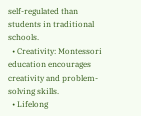self-regulated than students in traditional schools.
  • Creativity: Montessori education encourages creativity and problem-solving skills.
  • Lifelong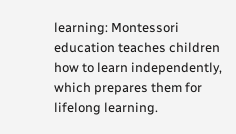learning: Montessori education teaches children how to learn independently, which prepares them for lifelong learning.